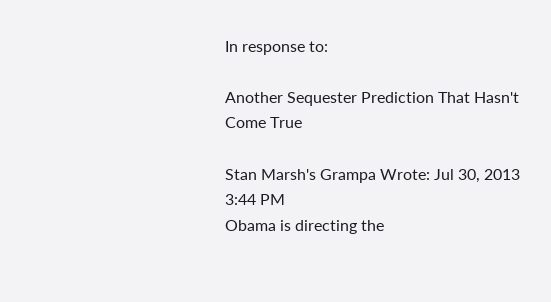In response to:

Another Sequester Prediction That Hasn't Come True

Stan Marsh's Grampa Wrote: Jul 30, 2013 3:44 PM
Obama is directing the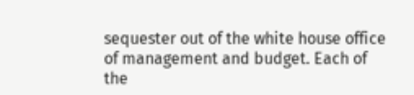sequester out of the white house office of management and budget. Each of the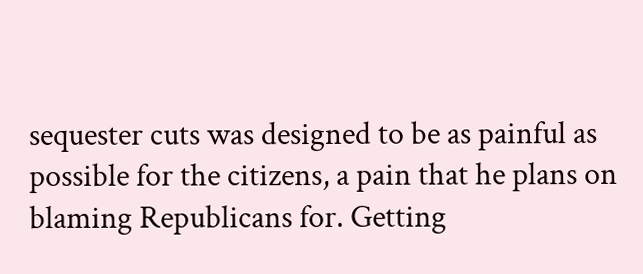sequester cuts was designed to be as painful as possible for the citizens, a pain that he plans on blaming Republicans for. Getting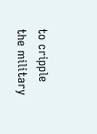to cripple the military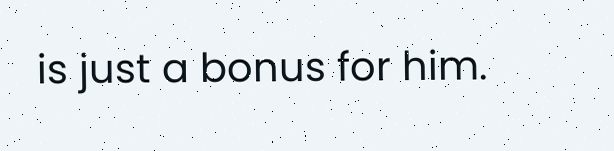is just a bonus for him.